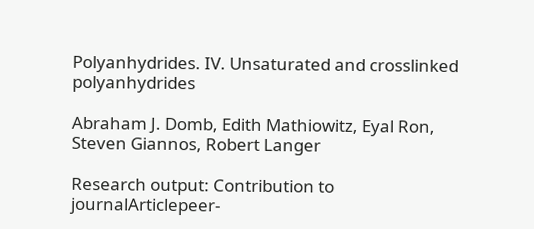Polyanhydrides. IV. Unsaturated and crosslinked polyanhydrides

Abraham J. Domb, Edith Mathiowitz, Eyal Ron, Steven Giannos, Robert Langer

Research output: Contribution to journalArticlepeer-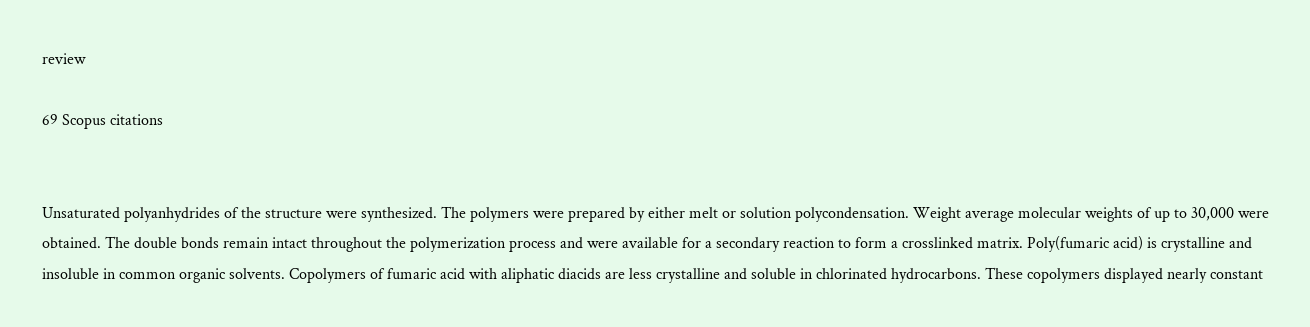review

69 Scopus citations


Unsaturated polyanhydrides of the structure were synthesized. The polymers were prepared by either melt or solution polycondensation. Weight average molecular weights of up to 30,000 were obtained. The double bonds remain intact throughout the polymerization process and were available for a secondary reaction to form a crosslinked matrix. Poly(fumaric acid) is crystalline and insoluble in common organic solvents. Copolymers of fumaric acid with aliphatic diacids are less crystalline and soluble in chlorinated hydrocarbons. These copolymers displayed nearly constant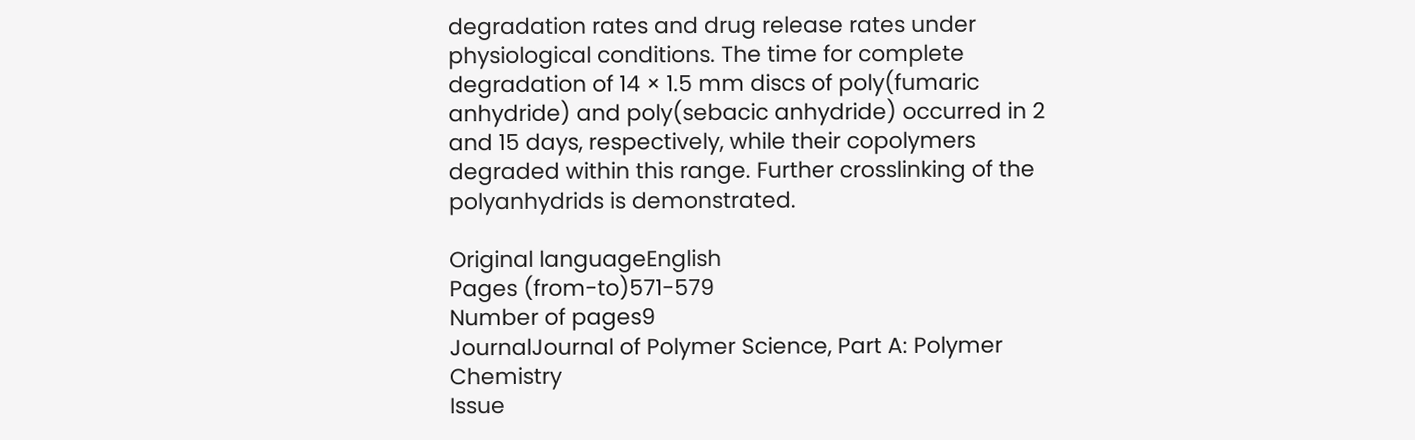degradation rates and drug release rates under physiological conditions. The time for complete degradation of 14 × 1.5 mm discs of poly(fumaric anhydride) and poly(sebacic anhydride) occurred in 2 and 15 days, respectively, while their copolymers degraded within this range. Further crosslinking of the polyanhydrids is demonstrated.

Original languageEnglish
Pages (from-to)571-579
Number of pages9
JournalJournal of Polymer Science, Part A: Polymer Chemistry
Issue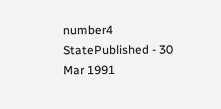number4
StatePublished - 30 Mar 1991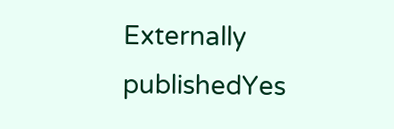Externally publishedYes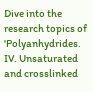Dive into the research topics of 'Polyanhydrides. IV. Unsaturated and crosslinked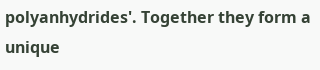polyanhydrides'. Together they form a unique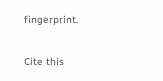fingerprint.

Cite this